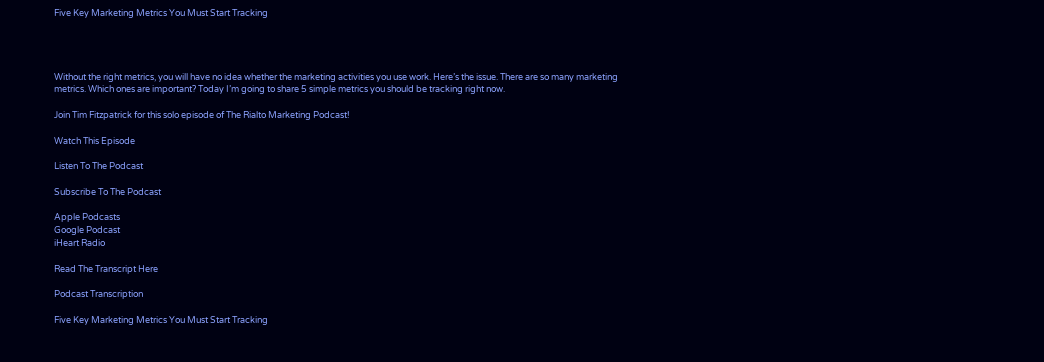Five Key Marketing Metrics You Must Start Tracking




Without the right metrics, you will have no idea whether the marketing activities you use work. Here’s the issue. There are so many marketing metrics. Which ones are important? Today I’m going to share 5 simple metrics you should be tracking right now.

Join Tim Fitzpatrick for this solo episode of The Rialto Marketing Podcast!

Watch This Episode

Listen To The Podcast

Subscribe To The Podcast

Apple Podcasts
Google Podcast
iHeart Radio

Read The Transcript Here

Podcast Transcription

Five Key Marketing Metrics You Must Start Tracking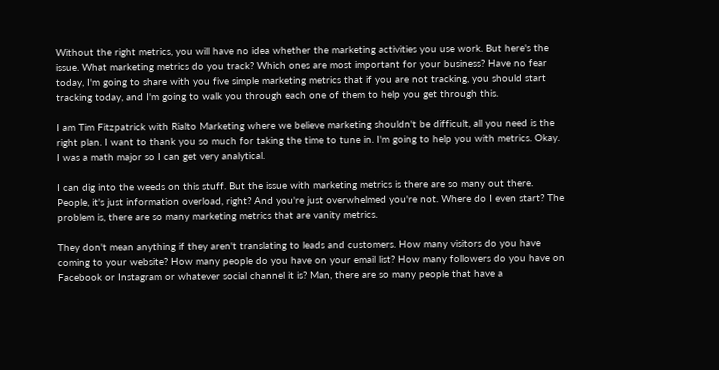Without the right metrics, you will have no idea whether the marketing activities you use work. But here's the issue. What marketing metrics do you track? Which ones are most important for your business? Have no fear today, I'm going to share with you five simple marketing metrics that if you are not tracking, you should start tracking today, and I'm going to walk you through each one of them to help you get through this.

I am Tim Fitzpatrick with Rialto Marketing where we believe marketing shouldn't be difficult, all you need is the right plan. I want to thank you so much for taking the time to tune in. I'm going to help you with metrics. Okay. I was a math major so I can get very analytical.

I can dig into the weeds on this stuff. But the issue with marketing metrics is there are so many out there. People, it's just information overload, right? And you're just overwhelmed you're not. Where do I even start? The problem is, there are so many marketing metrics that are vanity metrics.

They don't mean anything if they aren't translating to leads and customers. How many visitors do you have coming to your website? How many people do you have on your email list? How many followers do you have on Facebook or Instagram or whatever social channel it is? Man, there are so many people that have a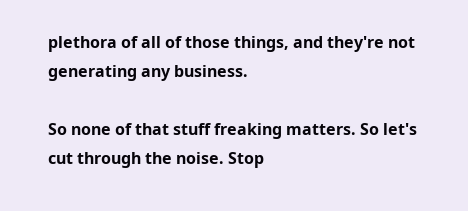plethora of all of those things, and they're not generating any business.

So none of that stuff freaking matters. So let's cut through the noise. Stop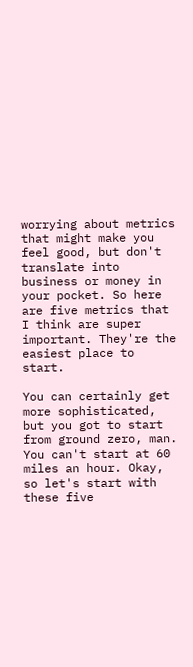worrying about metrics that might make you feel good, but don't translate into business or money in your pocket. So here are five metrics that I think are super important. They're the easiest place to start.

You can certainly get more sophisticated, but you got to start from ground zero, man. You can't start at 60 miles an hour. Okay, so let's start with these five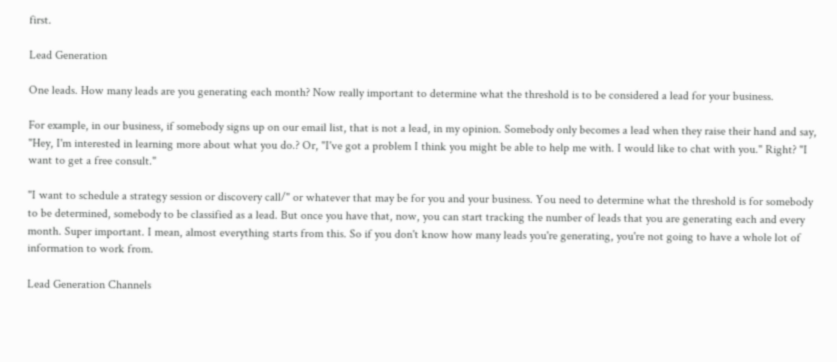first.

Lead Generation

One leads. How many leads are you generating each month? Now really important to determine what the threshold is to be considered a lead for your business.

For example, in our business, if somebody signs up on our email list, that is not a lead, in my opinion. Somebody only becomes a lead when they raise their hand and say, "Hey, I'm interested in learning more about what you do.? Or, "I've got a problem I think you might be able to help me with. I would like to chat with you." Right? "I want to get a free consult."

"I want to schedule a strategy session or discovery call/" or whatever that may be for you and your business. You need to determine what the threshold is for somebody to be determined, somebody to be classified as a lead. But once you have that, now, you can start tracking the number of leads that you are generating each and every month. Super important. I mean, almost everything starts from this. So if you don't know how many leads you're generating, you're not going to have a whole lot of information to work from.

Lead Generation Channels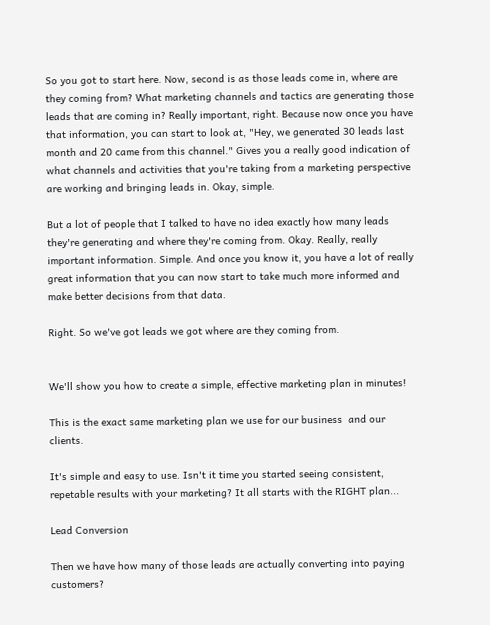So you got to start here. Now, second is as those leads come in, where are they coming from? What marketing channels and tactics are generating those leads that are coming in? Really important, right. Because now once you have that information, you can start to look at, "Hey, we generated 30 leads last month and 20 came from this channel." Gives you a really good indication of what channels and activities that you're taking from a marketing perspective are working and bringing leads in. Okay, simple.

But a lot of people that I talked to have no idea exactly how many leads they're generating and where they're coming from. Okay. Really, really important information. Simple. And once you know it, you have a lot of really great information that you can now start to take much more informed and make better decisions from that data.

Right. So we've got leads we got where are they coming from.


We'll show you how to create a simple, effective marketing plan in minutes!

This is the exact same marketing plan we use for our business  and our clients.

It's simple and easy to use. Isn't it time you started seeing consistent, repetable results with your marketing? It all starts with the RIGHT plan...

Lead Conversion

Then we have how many of those leads are actually converting into paying customers?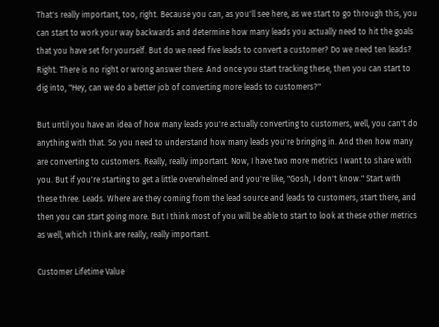That's really important, too, right. Because you can, as you'll see here, as we start to go through this, you can start to work your way backwards and determine how many leads you actually need to hit the goals that you have set for yourself. But do we need five leads to convert a customer? Do we need ten leads? Right. There is no right or wrong answer there. And once you start tracking these, then you can start to dig into, "Hey, can we do a better job of converting more leads to customers?"

But until you have an idea of how many leads you're actually converting to customers, well, you can't do anything with that. So you need to understand how many leads you're bringing in. And then how many are converting to customers. Really, really important. Now, I have two more metrics I want to share with you. But if you're starting to get a little overwhelmed and you're like, "Gosh, I don't know." Start with these three. Leads. Where are they coming from the lead source and leads to customers, start there, and then you can start going more. But I think most of you will be able to start to look at these other metrics as well, which I think are really, really important.

Customer Lifetime Value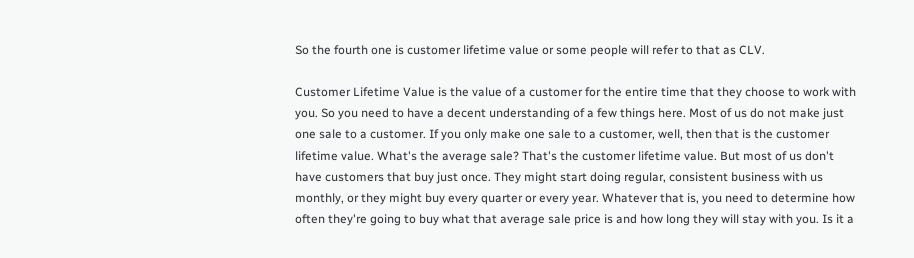So the fourth one is customer lifetime value or some people will refer to that as CLV.

Customer Lifetime Value is the value of a customer for the entire time that they choose to work with you. So you need to have a decent understanding of a few things here. Most of us do not make just one sale to a customer. If you only make one sale to a customer, well, then that is the customer lifetime value. What's the average sale? That's the customer lifetime value. But most of us don't have customers that buy just once. They might start doing regular, consistent business with us monthly, or they might buy every quarter or every year. Whatever that is, you need to determine how often they're going to buy what that average sale price is and how long they will stay with you. Is it a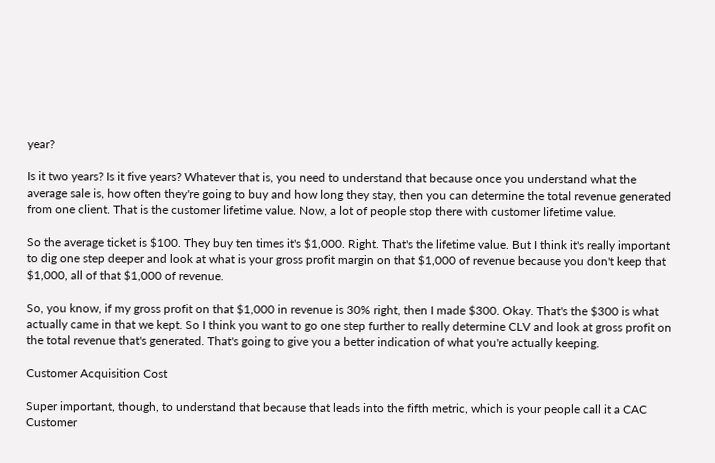year?

Is it two years? Is it five years? Whatever that is, you need to understand that because once you understand what the average sale is, how often they're going to buy and how long they stay, then you can determine the total revenue generated from one client. That is the customer lifetime value. Now, a lot of people stop there with customer lifetime value.

So the average ticket is $100. They buy ten times it's $1,000. Right. That's the lifetime value. But I think it's really important to dig one step deeper and look at what is your gross profit margin on that $1,000 of revenue because you don't keep that $1,000, all of that $1,000 of revenue.

So, you know, if my gross profit on that $1,000 in revenue is 30% right, then I made $300. Okay. That's the $300 is what actually came in that we kept. So I think you want to go one step further to really determine CLV and look at gross profit on the total revenue that's generated. That's going to give you a better indication of what you're actually keeping.

Customer Acquisition Cost

Super important, though, to understand that because that leads into the fifth metric, which is your people call it a CAC Customer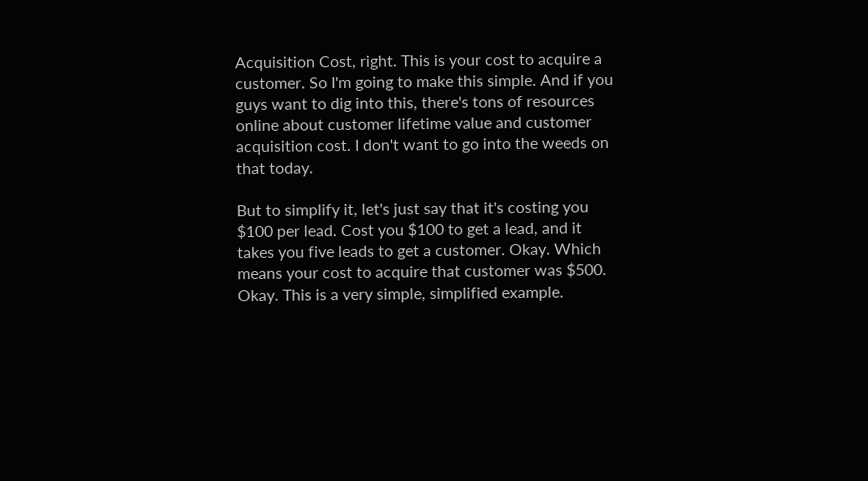Acquisition Cost, right. This is your cost to acquire a customer. So I'm going to make this simple. And if you guys want to dig into this, there's tons of resources online about customer lifetime value and customer acquisition cost. I don't want to go into the weeds on that today.

But to simplify it, let's just say that it's costing you $100 per lead. Cost you $100 to get a lead, and it takes you five leads to get a customer. Okay. Which means your cost to acquire that customer was $500. Okay. This is a very simple, simplified example.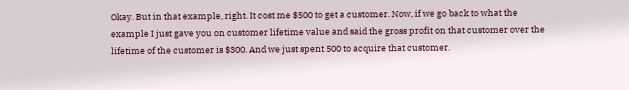Okay. But in that example, right. It cost me $500 to get a customer. Now, if we go back to what the example I just gave you on customer lifetime value and said the gross profit on that customer over the lifetime of the customer is $300. And we just spent 500 to acquire that customer.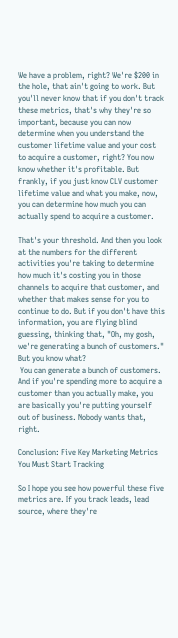We have a problem, right? We're $200 in the hole, that ain't going to work. But you'll never know that if you don't track these metrics, that's why they're so important, because you can now determine when you understand the customer lifetime value and your cost to acquire a customer, right? You now know whether it's profitable. But frankly, if you just know CLV customer lifetime value and what you make, now, you can determine how much you can actually spend to acquire a customer.

That's your threshold. And then you look at the numbers for the different activities you're taking to determine how much it's costing you in those channels to acquire that customer, and whether that makes sense for you to continue to do. But if you don't have this information, you are flying blind guessing, thinking that, "Oh, my gosh, we're generating a bunch of customers." But you know what?
 You can generate a bunch of customers. And if you're spending more to acquire a customer than you actually make, you are basically you're putting yourself out of business. Nobody wants that, right.

Conclusion: Five Key Marketing Metrics You Must Start Tracking

So I hope you see how powerful these five metrics are. If you track leads, lead source, where they're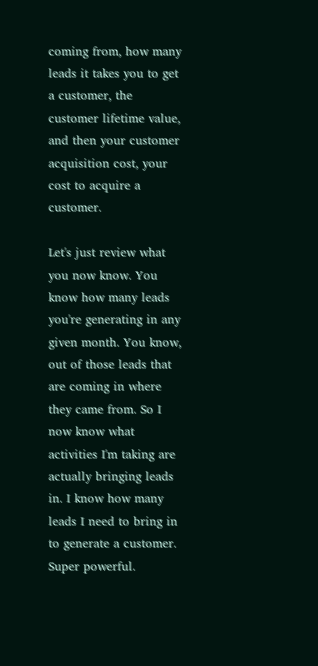coming from, how many leads it takes you to get a customer, the customer lifetime value, and then your customer acquisition cost, your cost to acquire a customer.

Let's just review what you now know. You know how many leads you're generating in any given month. You know, out of those leads that are coming in where they came from. So I now know what activities I'm taking are actually bringing leads in. I know how many leads I need to bring in to generate a customer. Super powerful.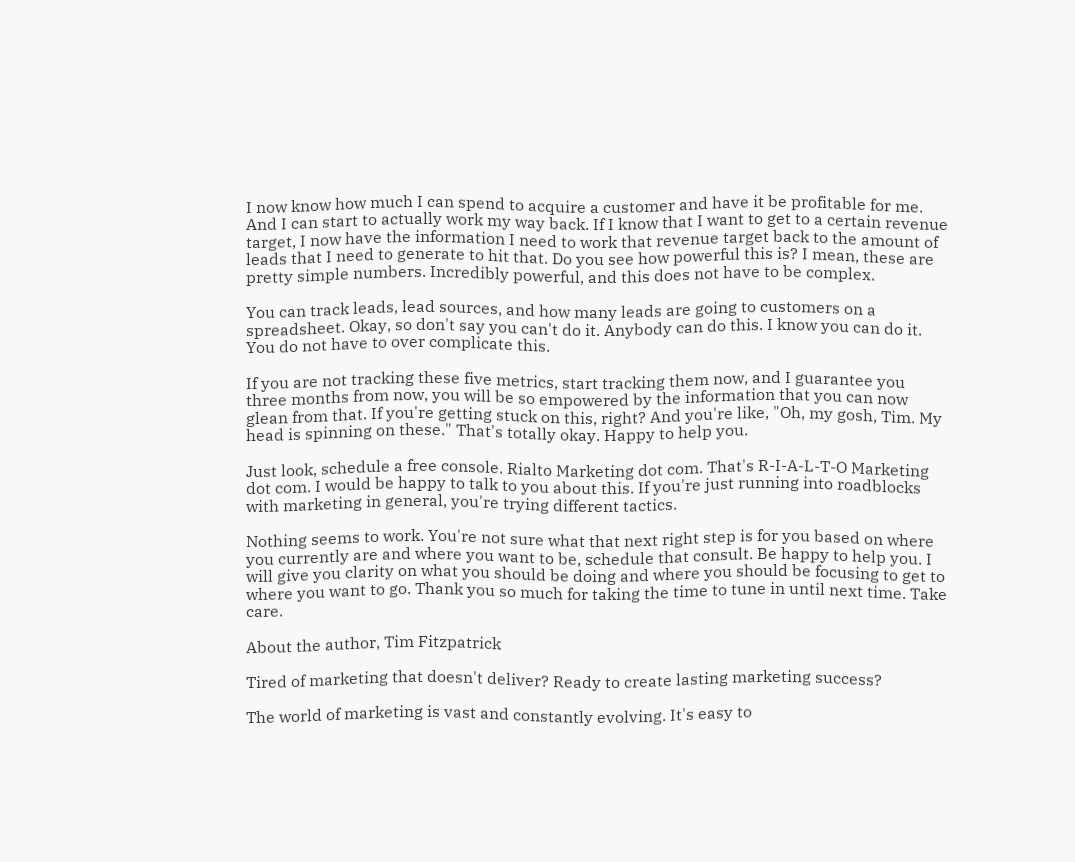I now know how much I can spend to acquire a customer and have it be profitable for me. And I can start to actually work my way back. If I know that I want to get to a certain revenue target, I now have the information I need to work that revenue target back to the amount of leads that I need to generate to hit that. Do you see how powerful this is? I mean, these are pretty simple numbers. Incredibly powerful, and this does not have to be complex.

You can track leads, lead sources, and how many leads are going to customers on a spreadsheet. Okay, so don't say you can't do it. Anybody can do this. I know you can do it. You do not have to over complicate this.

If you are not tracking these five metrics, start tracking them now, and I guarantee you three months from now, you will be so empowered by the information that you can now glean from that. If you're getting stuck on this, right? And you're like, "Oh, my gosh, Tim. My head is spinning on these." That's totally okay. Happy to help you.

Just look, schedule a free console. Rialto Marketing dot com. That's R-I-A-L-T-O Marketing dot com. I would be happy to talk to you about this. If you're just running into roadblocks with marketing in general, you're trying different tactics.

Nothing seems to work. You're not sure what that next right step is for you based on where you currently are and where you want to be, schedule that consult. Be happy to help you. I will give you clarity on what you should be doing and where you should be focusing to get to where you want to go. Thank you so much for taking the time to tune in until next time. Take care.

About the author, Tim Fitzpatrick

Tired of marketing that doesn't deliver? Ready to create lasting marketing success?

The world of marketing is vast and constantly evolving. It's easy to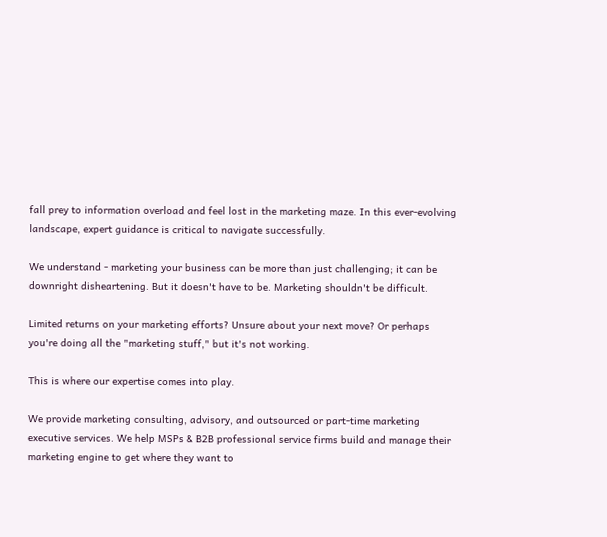fall prey to information overload and feel lost in the marketing maze. In this ever-evolving landscape, expert guidance is critical to navigate successfully.

We understand - marketing your business can be more than just challenging; it can be downright disheartening. But it doesn't have to be. Marketing shouldn't be difficult.

Limited returns on your marketing efforts? Unsure about your next move? Or perhaps you're doing all the "marketing stuff," but it's not working.

This is where our expertise comes into play.

We provide marketing consulting, advisory, and outsourced or part-time marketing executive services. We help MSPs & B2B professional service firms build and manage their marketing engine to get where they want to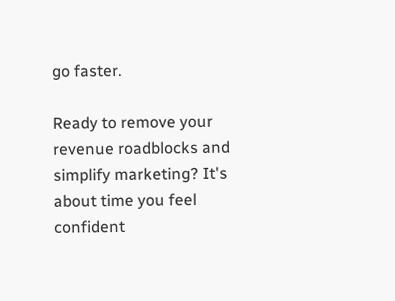go faster.

Ready to remove your revenue roadblocks and simplify marketing? It's about time you feel confident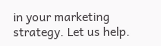in your marketing strategy. Let us help.